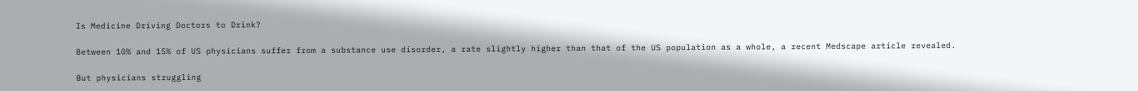Is Medicine Driving Doctors to Drink?

Between 10% and 15% of US physicians suffer from a substance use disorder, a rate slightly higher than that of the US population as a whole, a recent Medscape article revealed.

But physicians struggling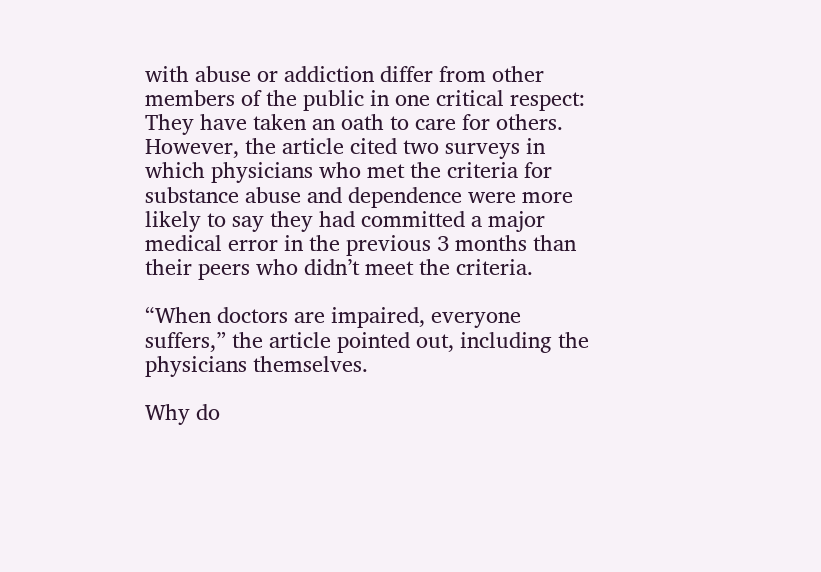with abuse or addiction differ from other members of the public in one critical respect: They have taken an oath to care for others. However, the article cited two surveys in which physicians who met the criteria for substance abuse and dependence were more likely to say they had committed a major medical error in the previous 3 months than their peers who didn’t meet the criteria.

“When doctors are impaired, everyone suffers,” the article pointed out, including the physicians themselves.

Why do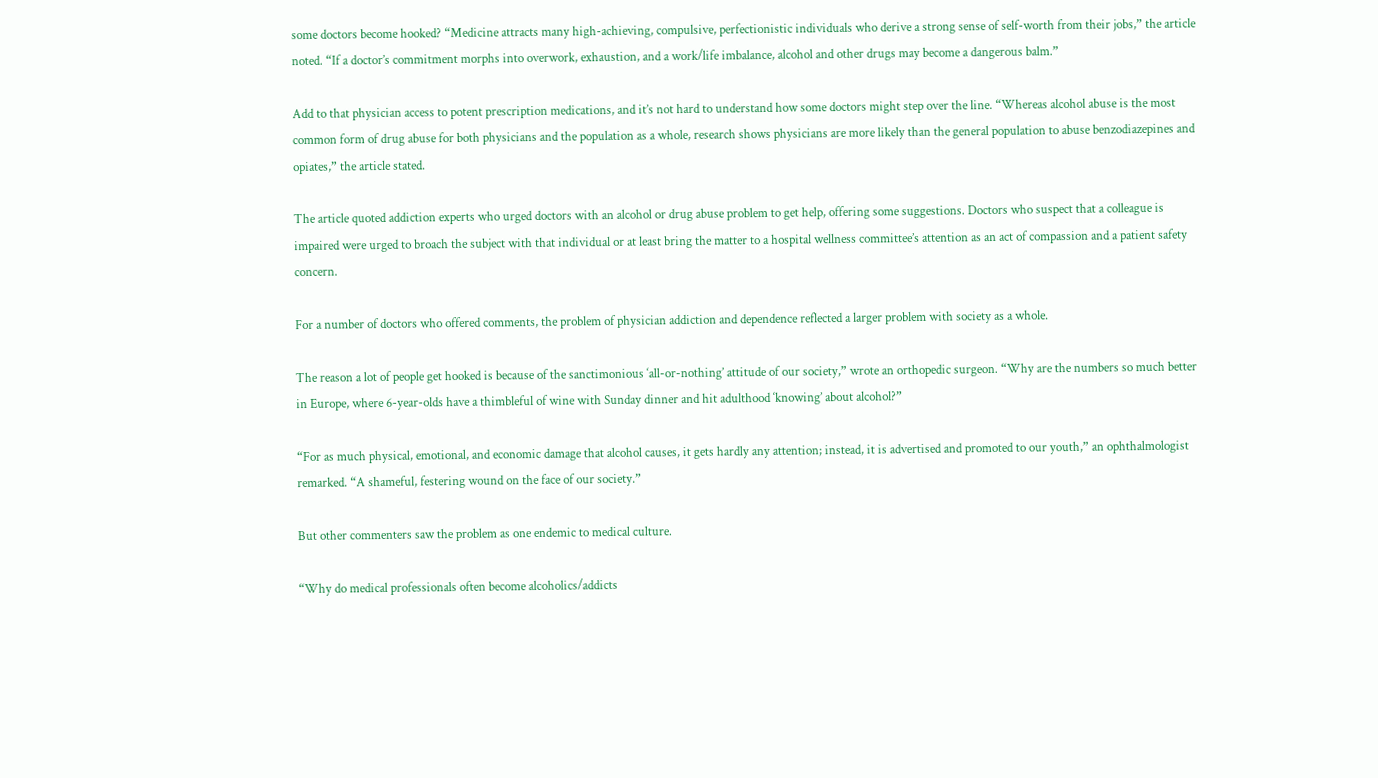some doctors become hooked? “Medicine attracts many high-achieving, compulsive, perfectionistic individuals who derive a strong sense of self-worth from their jobs,” the article noted. “If a doctor’s commitment morphs into overwork, exhaustion, and a work/life imbalance, alcohol and other drugs may become a dangerous balm.”

Add to that physician access to potent prescription medications, and it’s not hard to understand how some doctors might step over the line. “Whereas alcohol abuse is the most common form of drug abuse for both physicians and the population as a whole, research shows physicians are more likely than the general population to abuse benzodiazepines and opiates,” the article stated.

The article quoted addiction experts who urged doctors with an alcohol or drug abuse problem to get help, offering some suggestions. Doctors who suspect that a colleague is impaired were urged to broach the subject with that individual or at least bring the matter to a hospital wellness committee’s attention as an act of compassion and a patient safety concern.

For a number of doctors who offered comments, the problem of physician addiction and dependence reflected a larger problem with society as a whole.

The reason a lot of people get hooked is because of the sanctimonious ‘all-or-nothing’ attitude of our society,” wrote an orthopedic surgeon. “Why are the numbers so much better in Europe, where 6-year-olds have a thimbleful of wine with Sunday dinner and hit adulthood ‘knowing’ about alcohol?”

“For as much physical, emotional, and economic damage that alcohol causes, it gets hardly any attention; instead, it is advertised and promoted to our youth,” an ophthalmologist remarked. “A shameful, festering wound on the face of our society.”

But other commenters saw the problem as one endemic to medical culture.

“Why do medical professionals often become alcoholics/addicts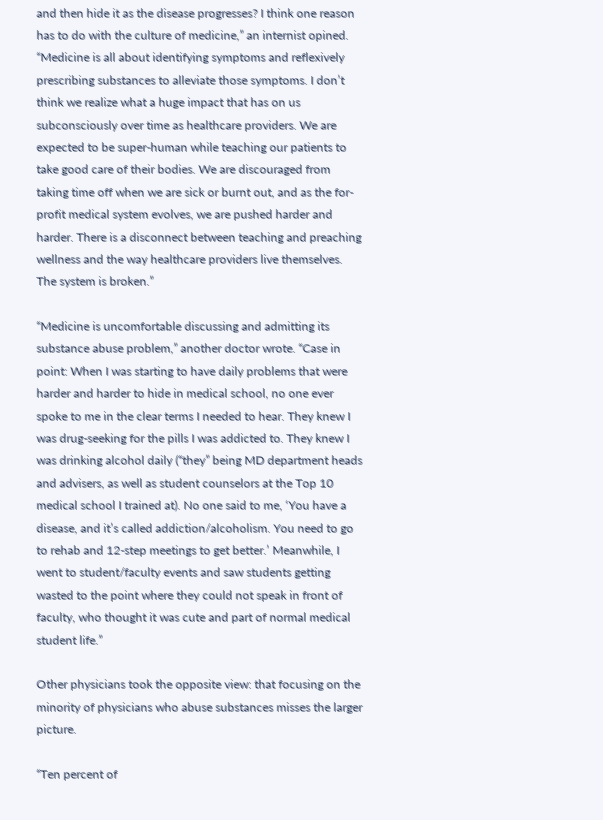and then hide it as the disease progresses? I think one reason has to do with the culture of medicine,” an internist opined. “Medicine is all about identifying symptoms and reflexively prescribing substances to alleviate those symptoms. I don’t think we realize what a huge impact that has on us subconsciously over time as healthcare providers. We are expected to be super-human while teaching our patients to take good care of their bodies. We are discouraged from taking time off when we are sick or burnt out, and as the for-profit medical system evolves, we are pushed harder and harder. There is a disconnect between teaching and preaching wellness and the way healthcare providers live themselves. The system is broken.”

“Medicine is uncomfortable discussing and admitting its substance abuse problem,” another doctor wrote. “Case in point: When I was starting to have daily problems that were harder and harder to hide in medical school, no one ever spoke to me in the clear terms I needed to hear. They knew I was drug-seeking for the pills I was addicted to. They knew I was drinking alcohol daily (“they” being MD department heads and advisers, as well as student counselors at the Top 10 medical school I trained at). No one said to me, ‘You have a disease, and it’s called addiction/alcoholism. You need to go to rehab and 12-step meetings to get better.’ Meanwhile, I went to student/faculty events and saw students getting wasted to the point where they could not speak in front of faculty, who thought it was cute and part of normal medical student life.”

Other physicians took the opposite view: that focusing on the minority of physicians who abuse substances misses the larger picture.

“Ten percent of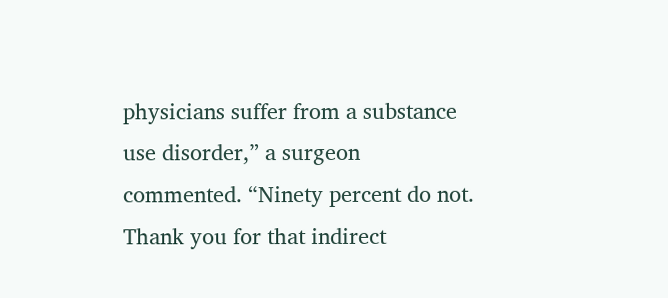physicians suffer from a substance use disorder,” a surgeon commented. “Ninety percent do not. Thank you for that indirect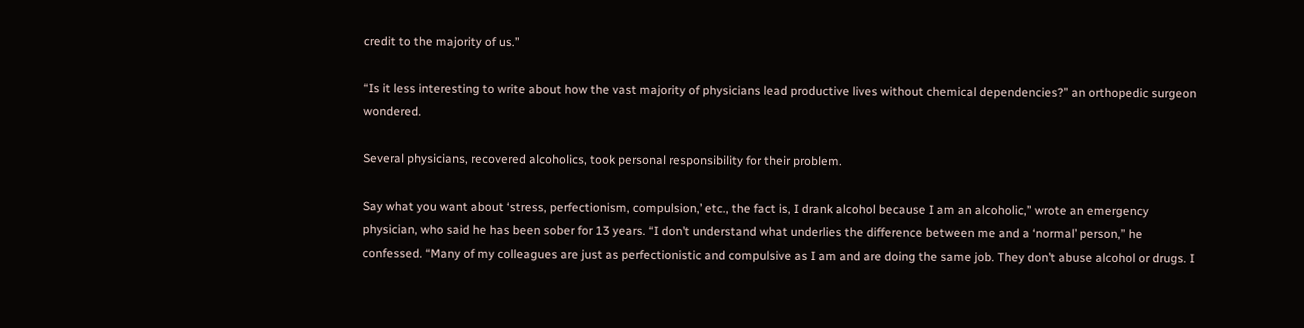credit to the majority of us.”

“Is it less interesting to write about how the vast majority of physicians lead productive lives without chemical dependencies?” an orthopedic surgeon wondered.

Several physicians, recovered alcoholics, took personal responsibility for their problem.

Say what you want about ‘stress, perfectionism, compulsion,’ etc., the fact is, I drank alcohol because I am an alcoholic,” wrote an emergency physician, who said he has been sober for 13 years. “I don’t understand what underlies the difference between me and a ‘normal’ person,” he confessed. “Many of my colleagues are just as perfectionistic and compulsive as I am and are doing the same job. They don’t abuse alcohol or drugs. I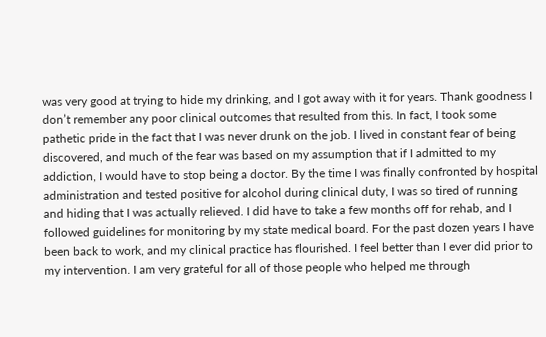was very good at trying to hide my drinking, and I got away with it for years. Thank goodness I don’t remember any poor clinical outcomes that resulted from this. In fact, I took some pathetic pride in the fact that I was never drunk on the job. I lived in constant fear of being discovered, and much of the fear was based on my assumption that if I admitted to my addiction, I would have to stop being a doctor. By the time I was finally confronted by hospital administration and tested positive for alcohol during clinical duty, I was so tired of running and hiding that I was actually relieved. I did have to take a few months off for rehab, and I followed guidelines for monitoring by my state medical board. For the past dozen years I have been back to work, and my clinical practice has flourished. I feel better than I ever did prior to my intervention. I am very grateful for all of those people who helped me through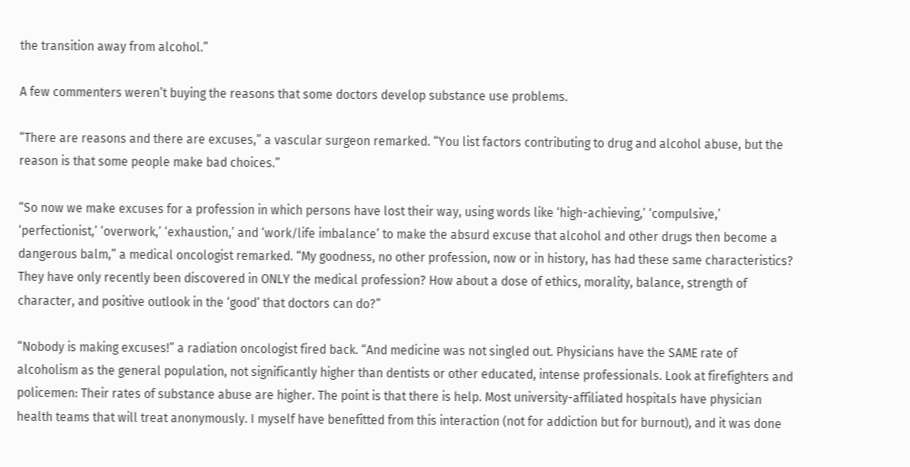the transition away from alcohol.”

A few commenters weren’t buying the reasons that some doctors develop substance use problems.

“There are reasons and there are excuses,” a vascular surgeon remarked. “You list factors contributing to drug and alcohol abuse, but the reason is that some people make bad choices.”

“So now we make excuses for a profession in which persons have lost their way, using words like ‘high-achieving,’ ‘compulsive,’ ‘perfectionist,’ ‘overwork,’ ‘exhaustion,’ and ‘work/life imbalance’ to make the absurd excuse that alcohol and other drugs then become a dangerous balm,” a medical oncologist remarked. “My goodness, no other profession, now or in history, has had these same characteristics? They have only recently been discovered in ONLY the medical profession? How about a dose of ethics, morality, balance, strength of character, and positive outlook in the ‘good’ that doctors can do?”

“Nobody is making excuses!” a radiation oncologist fired back. “And medicine was not singled out. Physicians have the SAME rate of alcoholism as the general population, not significantly higher than dentists or other educated, intense professionals. Look at firefighters and policemen: Their rates of substance abuse are higher. The point is that there is help. Most university-affiliated hospitals have physician health teams that will treat anonymously. I myself have benefitted from this interaction (not for addiction but for burnout), and it was done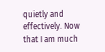quietly and effectively. Now that I am much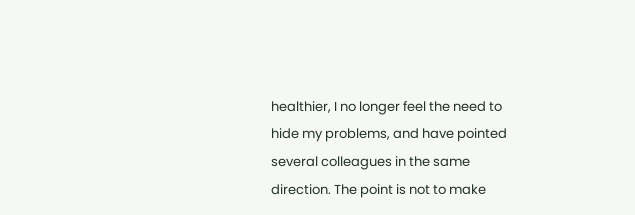healthier, I no longer feel the need to hide my problems, and have pointed several colleagues in the same direction. The point is not to make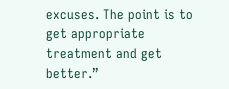excuses. The point is to get appropriate treatment and get better.”